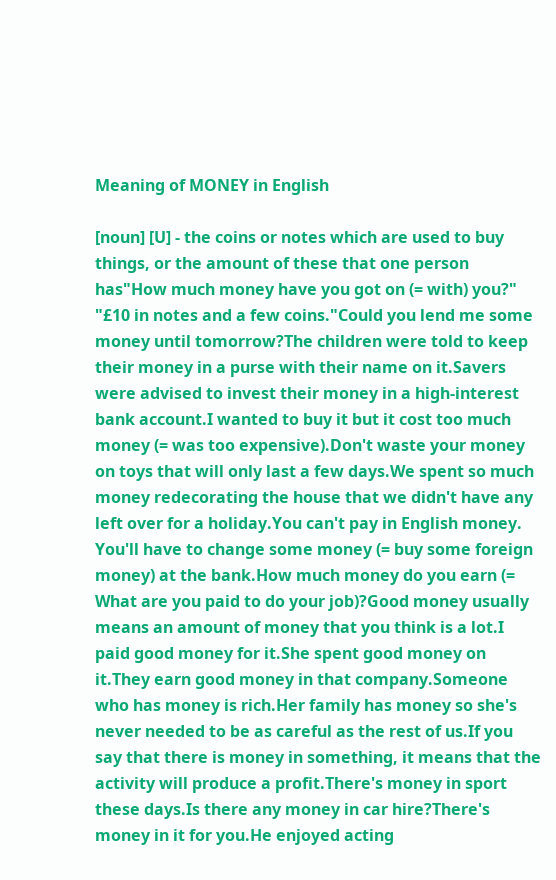Meaning of MONEY in English

[noun] [U] - the coins or notes which are used to buy things, or the amount of these that one person has"How much money have you got on (= with) you?" "£10 in notes and a few coins."Could you lend me some money until tomorrow?The children were told to keep their money in a purse with their name on it.Savers were advised to invest their money in a high-interest bank account.I wanted to buy it but it cost too much money (= was too expensive).Don't waste your money on toys that will only last a few days.We spent so much money redecorating the house that we didn't have any left over for a holiday.You can't pay in English money. You'll have to change some money (= buy some foreign money) at the bank.How much money do you earn (= What are you paid to do your job)?Good money usually means an amount of money that you think is a lot.I paid good money for it.She spent good money on it.They earn good money in that company.Someone who has money is rich.Her family has money so she's never needed to be as careful as the rest of us.If you say that there is money in something, it means that the activity will produce a profit.There's money in sport these days.Is there any money in car hire?There's money in it for you.He enjoyed acting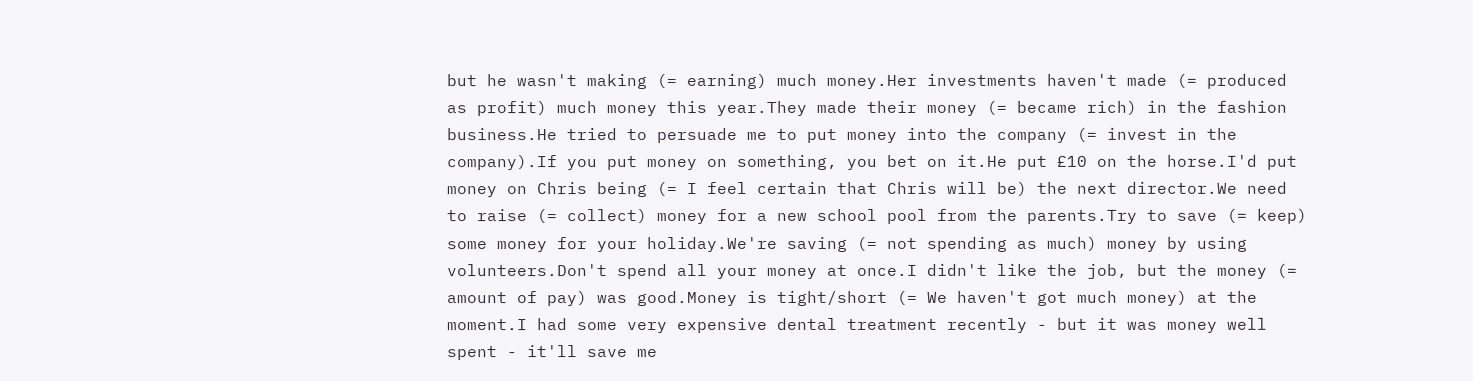but he wasn't making (= earning) much money.Her investments haven't made (= produced as profit) much money this year.They made their money (= became rich) in the fashion business.He tried to persuade me to put money into the company (= invest in the company).If you put money on something, you bet on it.He put £10 on the horse.I'd put money on Chris being (= I feel certain that Chris will be) the next director.We need to raise (= collect) money for a new school pool from the parents.Try to save (= keep) some money for your holiday.We're saving (= not spending as much) money by using volunteers.Don't spend all your money at once.I didn't like the job, but the money (= amount of pay) was good.Money is tight/short (= We haven't got much money) at the moment.I had some very expensive dental treatment recently - but it was money well spent - it'll save me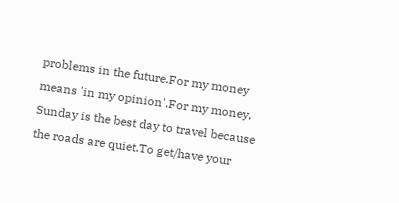problems in the future.For my money means 'in my opinion'.For my money, Sunday is the best day to travel because the roads are quiet.To get/have your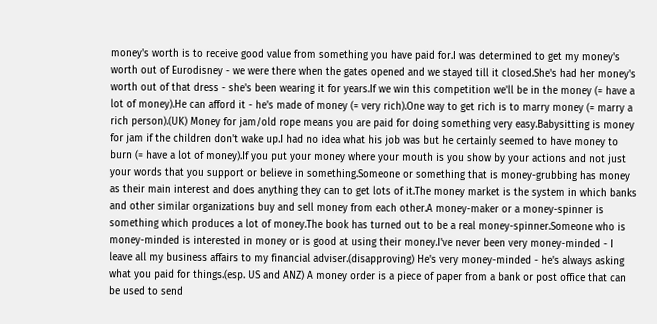money's worth is to receive good value from something you have paid for.I was determined to get my money's worth out of Eurodisney - we were there when the gates opened and we stayed till it closed.She's had her money's worth out of that dress - she's been wearing it for years.If we win this competition we'll be in the money (= have a lot of money).He can afford it - he's made of money (= very rich).One way to get rich is to marry money (= marry a rich person).(UK) Money for jam/old rope means you are paid for doing something very easy.Babysitting is money for jam if the children don't wake up.I had no idea what his job was but he certainly seemed to have money to burn (= have a lot of money).If you put your money where your mouth is you show by your actions and not just your words that you support or believe in something.Someone or something that is money-grubbing has money as their main interest and does anything they can to get lots of it.The money market is the system in which banks and other similar organizations buy and sell money from each other.A money-maker or a money-spinner is something which produces a lot of money.The book has turned out to be a real money-spinner.Someone who is money-minded is interested in money or is good at using their money.I've never been very money-minded - I leave all my business affairs to my financial adviser.(disapproving) He's very money-minded - he's always asking what you paid for things.(esp. US and ANZ) A money order is a piece of paper from a bank or post office that can be used to send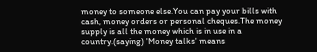money to someone else.You can pay your bills with cash, money orders or personal cheques.The money supply is all the money which is in use in a country.(saying) 'Money talks' means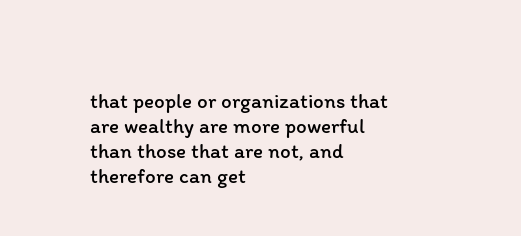that people or organizations that are wealthy are more powerful than those that are not, and therefore can get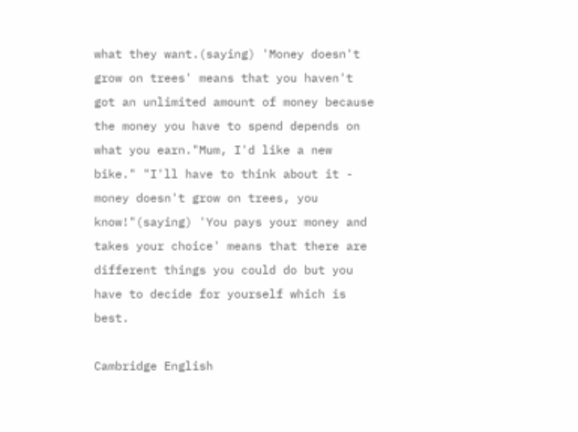what they want.(saying) 'Money doesn't grow on trees' means that you haven't got an unlimited amount of money because the money you have to spend depends on what you earn."Mum, I'd like a new bike." "I'll have to think about it - money doesn't grow on trees, you know!"(saying) 'You pays your money and takes your choice' means that there are different things you could do but you have to decide for yourself which is best.

Cambridge English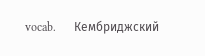vocab.      Кембриджский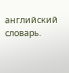английский словарь.